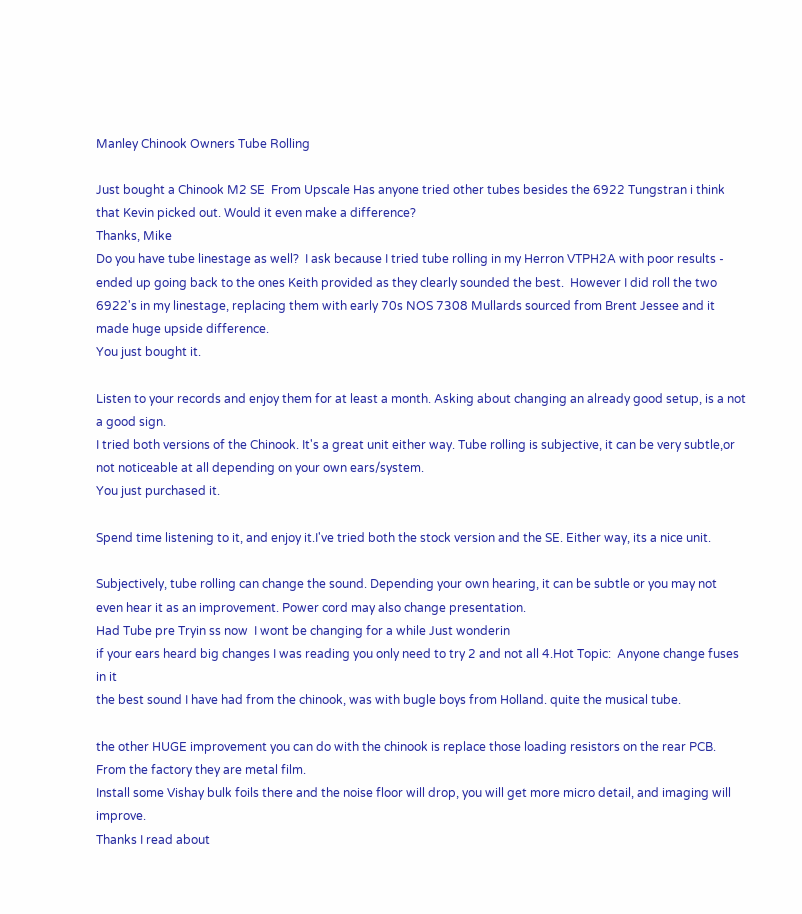Manley Chinook Owners Tube Rolling

Just bought a Chinook M2 SE  From Upscale Has anyone tried other tubes besides the 6922 Tungstran i think that Kevin picked out. Would it even make a difference?
Thanks, Mike
Do you have tube linestage as well?  I ask because I tried tube rolling in my Herron VTPH2A with poor results - ended up going back to the ones Keith provided as they clearly sounded the best.  However I did roll the two 6922's in my linestage, replacing them with early 70s NOS 7308 Mullards sourced from Brent Jessee and it made huge upside difference.
You just bought it.

Listen to your records and enjoy them for at least a month. Asking about changing an already good setup, is a not a good sign.
I tried both versions of the Chinook. It's a great unit either way. Tube rolling is subjective, it can be very subtle,or not noticeable at all depending on your own ears/system.
You just purchased it.

Spend time listening to it, and enjoy it.I've tried both the stock version and the SE. Either way, its a nice unit.

Subjectively, tube rolling can change the sound. Depending your own hearing, it can be subtle or you may not even hear it as an improvement. Power cord may also change presentation.
Had Tube pre Tryin ss now  I wont be changing for a while Just wonderin
if your ears heard big changes I was reading you only need to try 2 and not all 4.Hot Topic:  Anyone change fuses in it
the best sound I have had from the chinook, was with bugle boys from Holland. quite the musical tube.

the other HUGE improvement you can do with the chinook is replace those loading resistors on the rear PCB. From the factory they are metal film.
Install some Vishay bulk foils there and the noise floor will drop, you will get more micro detail, and imaging will improve.
Thanks I read about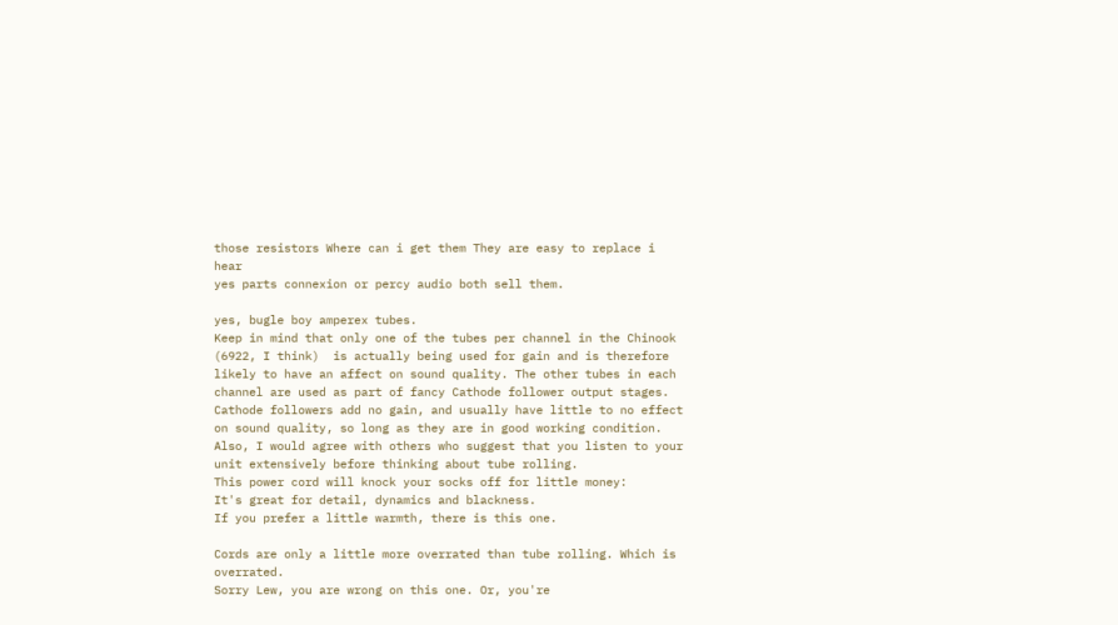those resistors Where can i get them They are easy to replace i hear
yes parts connexion or percy audio both sell them.

yes, bugle boy amperex tubes.
Keep in mind that only one of the tubes per channel in the Chinook (6922, I think)  is actually being used for gain and is therefore likely to have an affect on sound quality. The other tubes in each channel are used as part of fancy Cathode follower output stages. Cathode followers add no gain, and usually have little to no effect on sound quality, so long as they are in good working condition. Also, I would agree with others who suggest that you listen to your unit extensively before thinking about tube rolling.
This power cord will knock your socks off for little money:
It's great for detail, dynamics and blackness.
If you prefer a little warmth, there is this one.

Cords are only a little more overrated than tube rolling. Which is overrated.
Sorry Lew, you are wrong on this one. Or, you're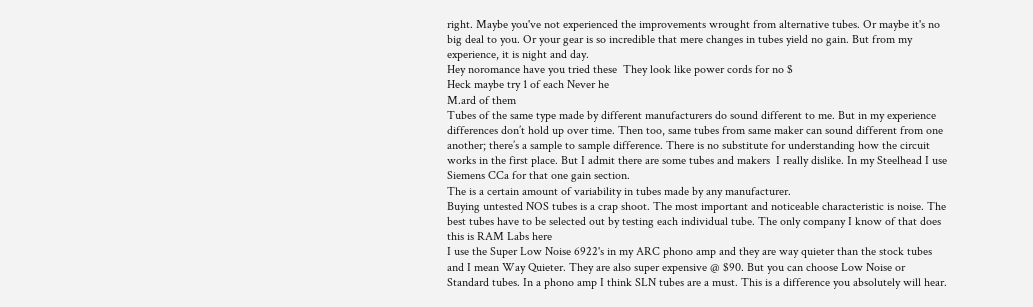right. Maybe you've not experienced the improvements wrought from alternative tubes. Or maybe it's no big deal to you. Or your gear is so incredible that mere changes in tubes yield no gain. But from my experience, it is night and day.
Hey noromance have you tried these  They look like power cords for no $
Heck maybe try 1 of each Never he
M.ard of them
Tubes of the same type made by different manufacturers do sound different to me. But in my experience differences don’t hold up over time. Then too, same tubes from same maker can sound different from one another; there’s a sample to sample difference. There is no substitute for understanding how the circuit works in the first place. But I admit there are some tubes and makers  I really dislike. In my Steelhead I use Siemens CCa for that one gain section.
The is a certain amount of variability in tubes made by any manufacturer.
Buying untested NOS tubes is a crap shoot. The most important and noticeable characteristic is noise. The best tubes have to be selected out by testing each individual tube. The only company I know of that does this is RAM Labs here
I use the Super Low Noise 6922's in my ARC phono amp and they are way quieter than the stock tubes and I mean Way Quieter. They are also super expensive @ $90. But you can choose Low Noise or Standard tubes. In a phono amp I think SLN tubes are a must. This is a difference you absolutely will hear.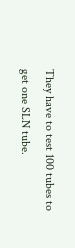They have to test 100 tubes to get one SLN tube.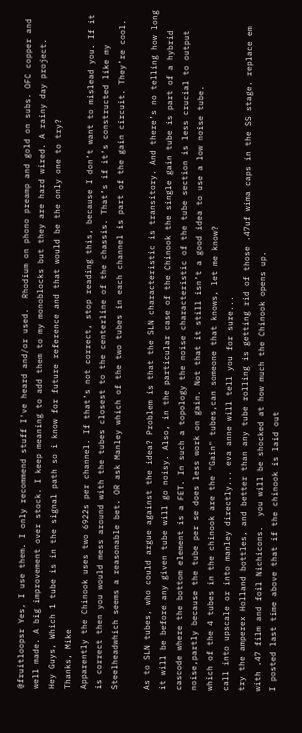@fruitloopsr Yes, I use them. I only recommend stuff I've heard and/or used.  Rhodium on phono preamp and gold on subs. OFC copper and well made. A big improvement over stock. I keep meaning to add them to my monoblocks but they are hard wired. A rainy day project.
Hey Guys, Which 1 tube is in the signal path so i know for future reference and that would be the only one to try?
Thanks, Mike
Apparently the Chinook uses two 6922s per channel. If that’s not correct, stop reading this, because I don’t want to mislead you. If it is correct then you would mess around with the tubes closest to the centerline of the chassis. That’s if it’s constructed like my Steelheadwhich seems a reasonable bet. OR ask Manley which of the two tubes in each channel is part of the gain circuit. They’re cool.

As to SLN tubes, who could argue against the idea? Problem is that the SLN characteristic is transitory. And there’s no telling how long it will be before any given tube will go noisy. Also, in the particular case of the Chinook the single gain tube is part of a hybrid cascode where the bottom element is a FET. In such a topology the noise characteristic of the tube section is less crucial to output noise,partly because the tube per se does less work on gain. Not that it still isn’t a good idea to use a low noise tube.
which of the 4 tubes in the chinook are the "Gain" tubes,can someone that knows, let me know?
call into upscale or into manley directly... eva anne will tell you for sure...
try the amperex Holland bottles, and better than any tube rolling is getting rid of those .47uf wima caps in the SS stage. replace em with .47 film and foil Nichicons.  you will be shocked at how much the Chinook opens up.
I posted last time above that if the chinook is laid out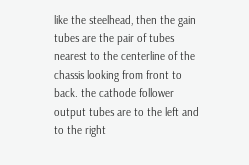like the steelhead, then the gain tubes are the pair of tubes nearest to the centerline of the chassis looking from front to back. the cathode follower output tubes are to the left and to the right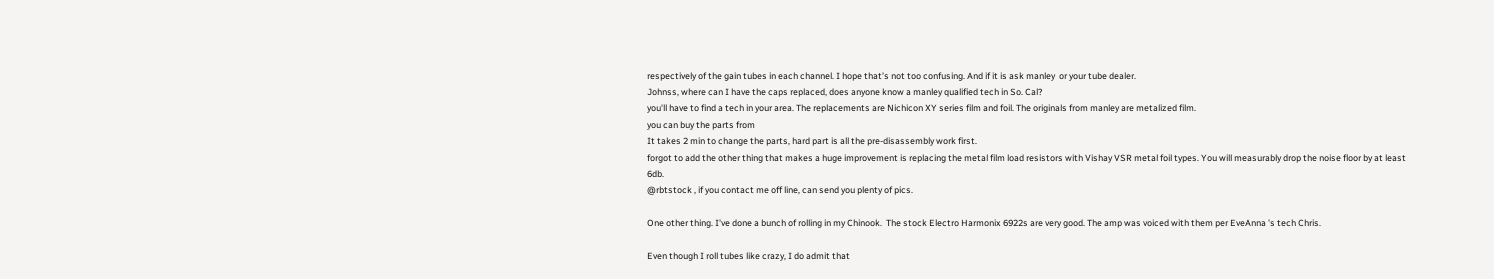respectively of the gain tubes in each channel. I hope that’s not too confusing. And if it is ask manley  or your tube dealer.
Johnss, where can I have the caps replaced, does anyone know a manley qualified tech in So. Cal?
you'll have to find a tech in your area. The replacements are Nichicon XY series film and foil. The originals from manley are metalized film.
you can buy the parts from
It takes 2 min to change the parts, hard part is all the pre-disassembly work first.
forgot to add the other thing that makes a huge improvement is replacing the metal film load resistors with Vishay VSR metal foil types. You will measurably drop the noise floor by at least 6db.
@rbtstock , if you contact me off line, can send you plenty of pics.

One other thing. I've done a bunch of rolling in my Chinook.  The stock Electro Harmonix 6922s are very good. The amp was voiced with them per EveAnna 's tech Chris.

Even though I roll tubes like crazy, I do admit that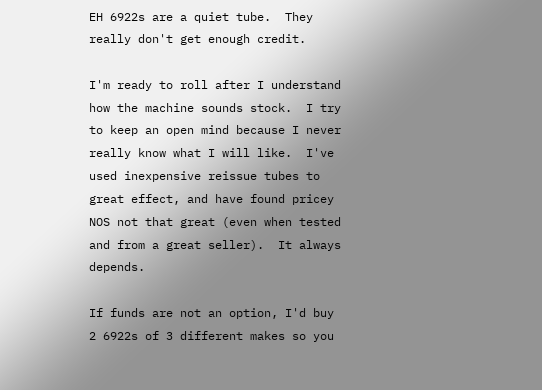EH 6922s are a quiet tube.  They really don't get enough credit.

I'm ready to roll after I understand how the machine sounds stock.  I try to keep an open mind because I never really know what I will like.  I've used inexpensive reissue tubes to great effect, and have found pricey NOS not that great (even when tested and from a great seller).  It always depends.

If funds are not an option, I'd buy 2 6922s of 3 different makes so you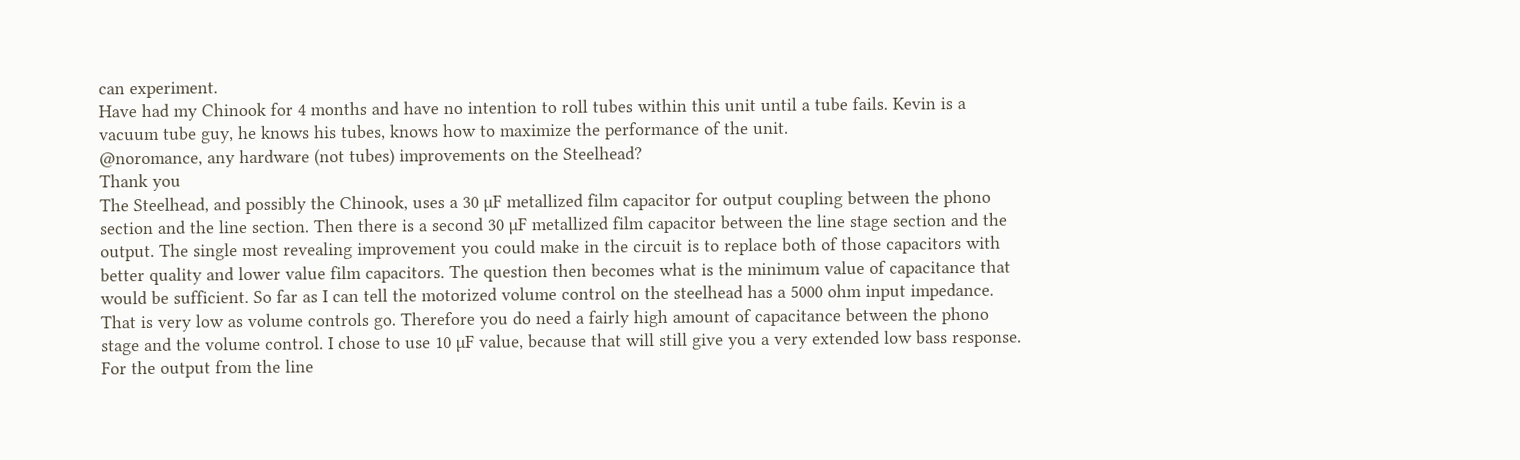can experiment.
Have had my Chinook for 4 months and have no intention to roll tubes within this unit until a tube fails. Kevin is a vacuum tube guy, he knows his tubes, knows how to maximize the performance of the unit.
@noromance, any hardware (not tubes) improvements on the Steelhead?
Thank you
The Steelhead, and possibly the Chinook, uses a 30 µF metallized film capacitor for output coupling between the phono section and the line section. Then there is a second 30 µF metallized film capacitor between the line stage section and the output. The single most revealing improvement you could make in the circuit is to replace both of those capacitors with better quality and lower value film capacitors. The question then becomes what is the minimum value of capacitance that would be sufficient. So far as I can tell the motorized volume control on the steelhead has a 5000 ohm input impedance. That is very low as volume controls go. Therefore you do need a fairly high amount of capacitance between the phono stage and the volume control. I chose to use 10 µF value, because that will still give you a very extended low bass response. For the output from the line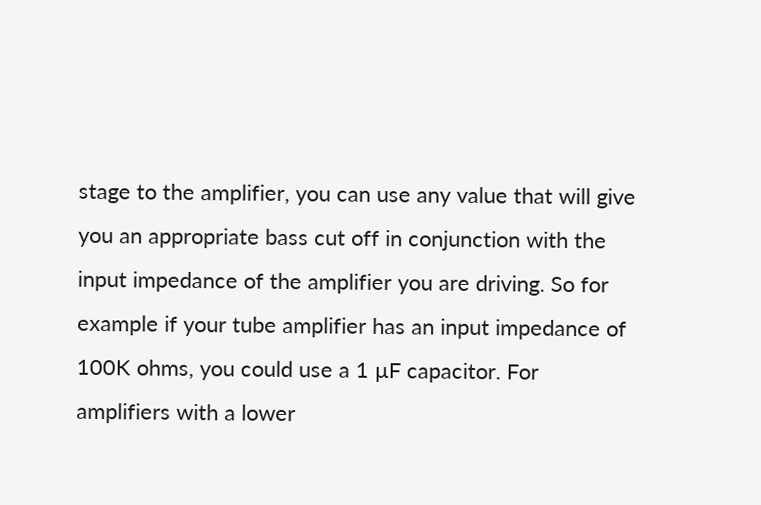stage to the amplifier, you can use any value that will give you an appropriate bass cut off in conjunction with the input impedance of the amplifier you are driving. So for example if your tube amplifier has an input impedance of 100K ohms, you could use a 1 µF capacitor. For amplifiers with a lower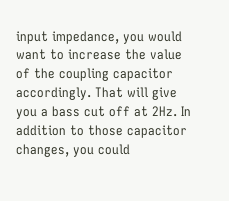input impedance, you would want to increase the value of the coupling capacitor accordingly. That will give you a bass cut off at 2Hz. In addition to those capacitor changes, you could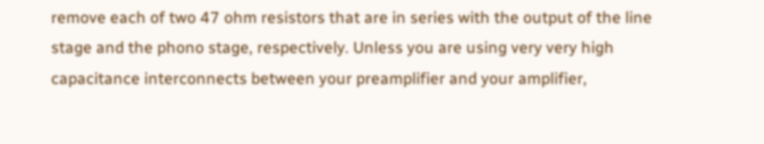remove each of two 47 ohm resistors that are in series with the output of the line stage and the phono stage, respectively. Unless you are using very very high capacitance interconnects between your preamplifier and your amplifier,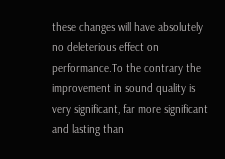these changes will have absolutely no deleterious effect on performance.To the contrary the improvement in sound quality is very significant, far more significant and lasting than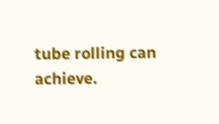tube rolling can achieve.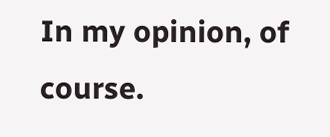In my opinion, of course.